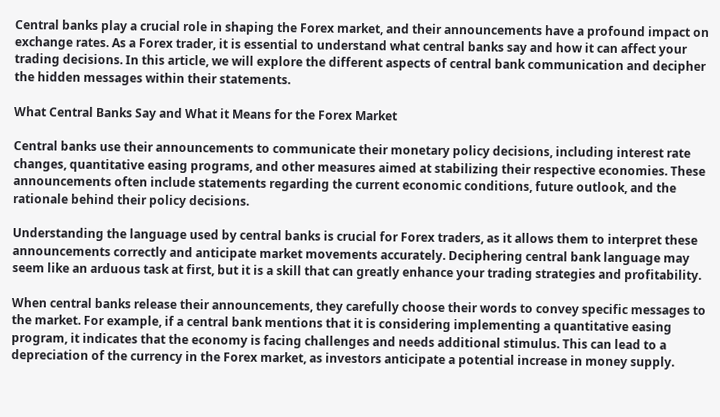Central banks play a crucial role in shaping the Forex market, and their announcements have a profound impact on exchange rates. As a Forex trader, it is essential to understand what central banks say and how it can affect your trading decisions. In this article, we will explore the different aspects of central bank communication and decipher the hidden messages within their statements.

What Central Banks Say and What it Means for the Forex Market

Central banks use their announcements to communicate their monetary policy decisions, including interest rate changes, quantitative easing programs, and other measures aimed at stabilizing their respective economies. These announcements often include statements regarding the current economic conditions, future outlook, and the rationale behind their policy decisions.

Understanding the language used by central banks is crucial for Forex traders, as it allows them to interpret these announcements correctly and anticipate market movements accurately. Deciphering central bank language may seem like an arduous task at first, but it is a skill that can greatly enhance your trading strategies and profitability.

When central banks release their announcements, they carefully choose their words to convey specific messages to the market. For example, if a central bank mentions that it is considering implementing a quantitative easing program, it indicates that the economy is facing challenges and needs additional stimulus. This can lead to a depreciation of the currency in the Forex market, as investors anticipate a potential increase in money supply.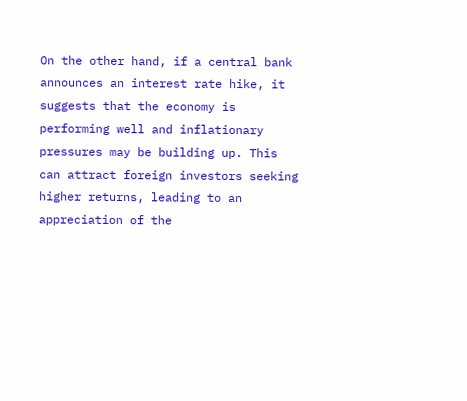On the other hand, if a central bank announces an interest rate hike, it suggests that the economy is performing well and inflationary pressures may be building up. This can attract foreign investors seeking higher returns, leading to an appreciation of the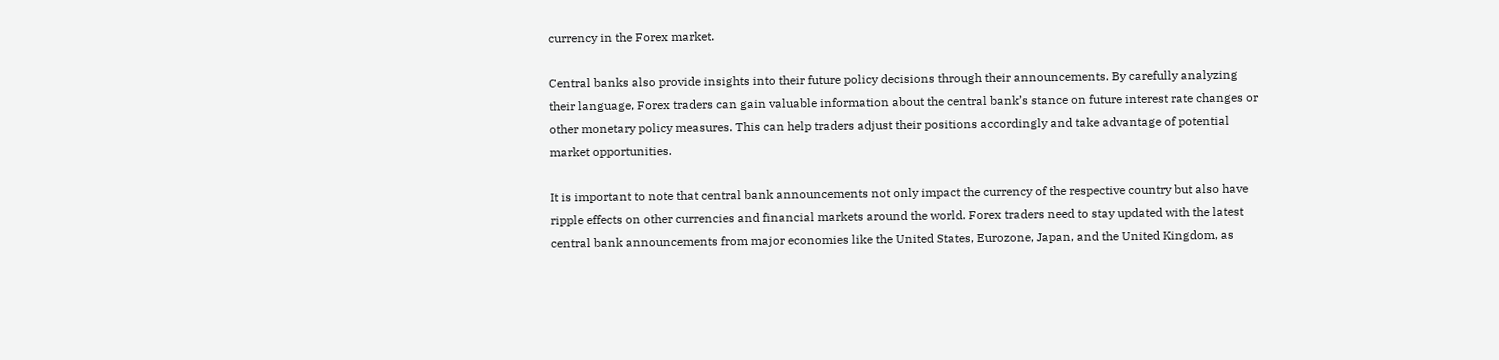currency in the Forex market.

Central banks also provide insights into their future policy decisions through their announcements. By carefully analyzing their language, Forex traders can gain valuable information about the central bank’s stance on future interest rate changes or other monetary policy measures. This can help traders adjust their positions accordingly and take advantage of potential market opportunities.

It is important to note that central bank announcements not only impact the currency of the respective country but also have ripple effects on other currencies and financial markets around the world. Forex traders need to stay updated with the latest central bank announcements from major economies like the United States, Eurozone, Japan, and the United Kingdom, as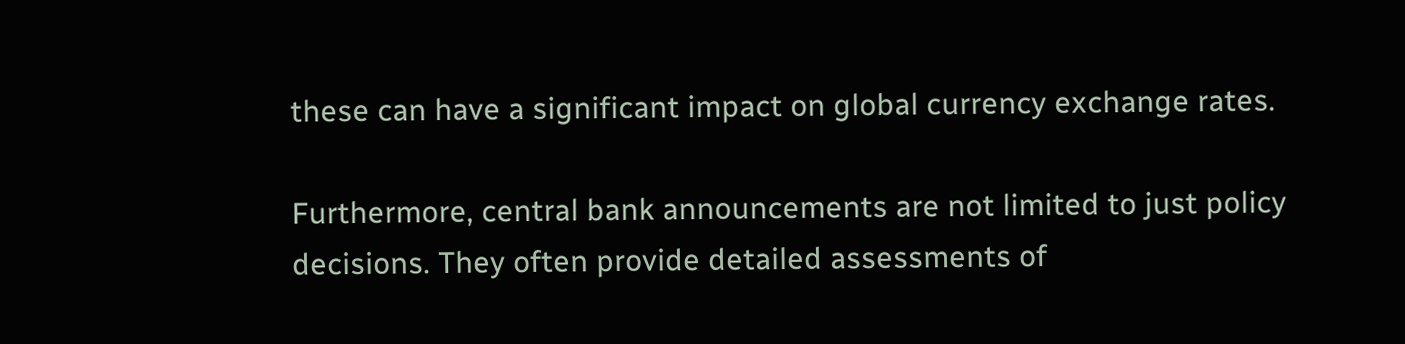these can have a significant impact on global currency exchange rates.

Furthermore, central bank announcements are not limited to just policy decisions. They often provide detailed assessments of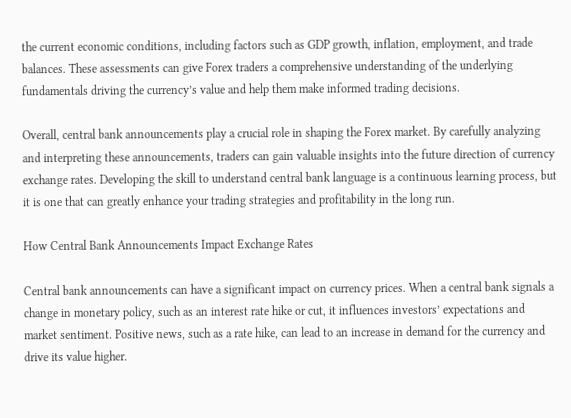the current economic conditions, including factors such as GDP growth, inflation, employment, and trade balances. These assessments can give Forex traders a comprehensive understanding of the underlying fundamentals driving the currency’s value and help them make informed trading decisions.

Overall, central bank announcements play a crucial role in shaping the Forex market. By carefully analyzing and interpreting these announcements, traders can gain valuable insights into the future direction of currency exchange rates. Developing the skill to understand central bank language is a continuous learning process, but it is one that can greatly enhance your trading strategies and profitability in the long run.

How Central Bank Announcements Impact Exchange Rates

Central bank announcements can have a significant impact on currency prices. When a central bank signals a change in monetary policy, such as an interest rate hike or cut, it influences investors’ expectations and market sentiment. Positive news, such as a rate hike, can lead to an increase in demand for the currency and drive its value higher.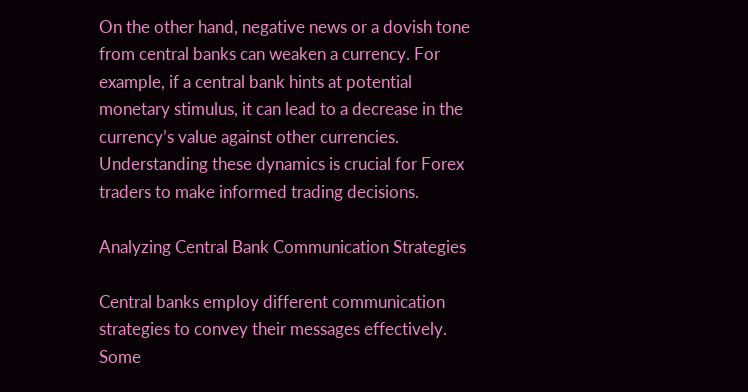On the other hand, negative news or a dovish tone from central banks can weaken a currency. For example, if a central bank hints at potential monetary stimulus, it can lead to a decrease in the currency’s value against other currencies. Understanding these dynamics is crucial for Forex traders to make informed trading decisions.

Analyzing Central Bank Communication Strategies

Central banks employ different communication strategies to convey their messages effectively. Some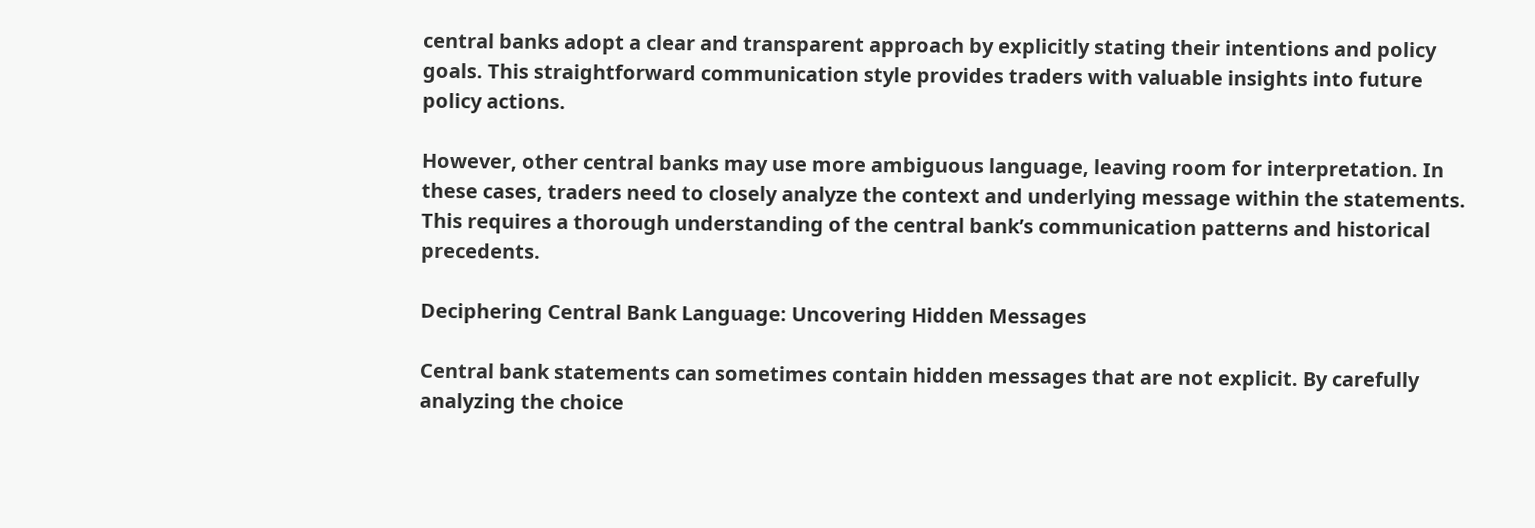central banks adopt a clear and transparent approach by explicitly stating their intentions and policy goals. This straightforward communication style provides traders with valuable insights into future policy actions.

However, other central banks may use more ambiguous language, leaving room for interpretation. In these cases, traders need to closely analyze the context and underlying message within the statements. This requires a thorough understanding of the central bank’s communication patterns and historical precedents.

Deciphering Central Bank Language: Uncovering Hidden Messages

Central bank statements can sometimes contain hidden messages that are not explicit. By carefully analyzing the choice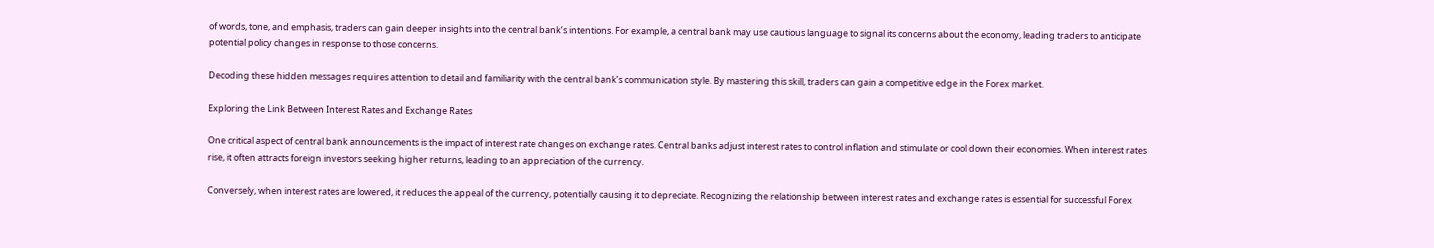of words, tone, and emphasis, traders can gain deeper insights into the central bank’s intentions. For example, a central bank may use cautious language to signal its concerns about the economy, leading traders to anticipate potential policy changes in response to those concerns.

Decoding these hidden messages requires attention to detail and familiarity with the central bank’s communication style. By mastering this skill, traders can gain a competitive edge in the Forex market.

Exploring the Link Between Interest Rates and Exchange Rates

One critical aspect of central bank announcements is the impact of interest rate changes on exchange rates. Central banks adjust interest rates to control inflation and stimulate or cool down their economies. When interest rates rise, it often attracts foreign investors seeking higher returns, leading to an appreciation of the currency.

Conversely, when interest rates are lowered, it reduces the appeal of the currency, potentially causing it to depreciate. Recognizing the relationship between interest rates and exchange rates is essential for successful Forex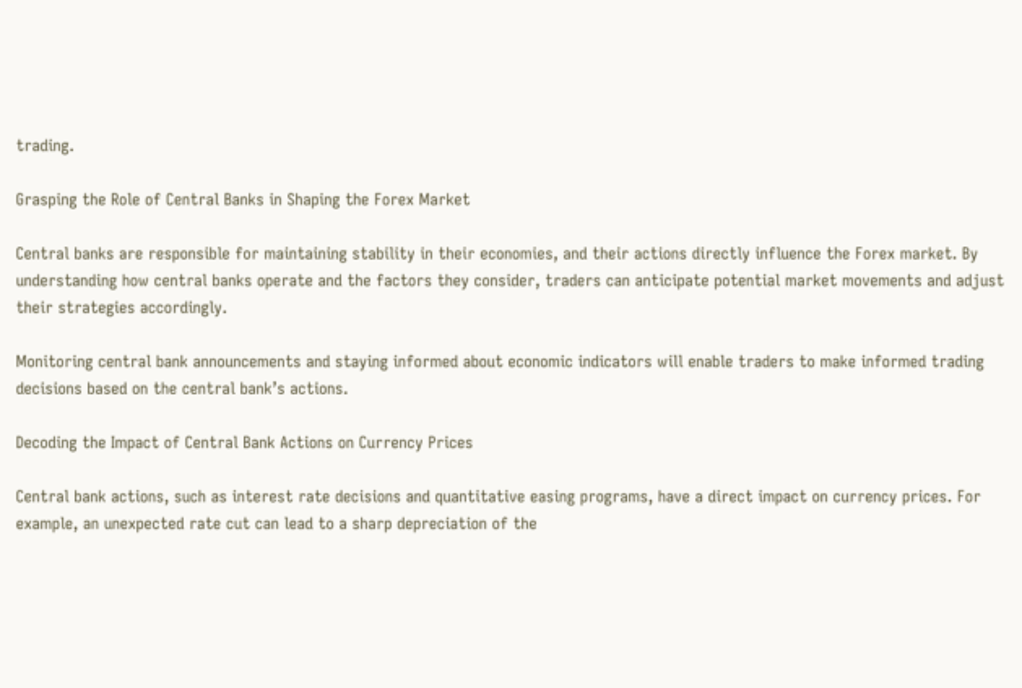trading.

Grasping the Role of Central Banks in Shaping the Forex Market

Central banks are responsible for maintaining stability in their economies, and their actions directly influence the Forex market. By understanding how central banks operate and the factors they consider, traders can anticipate potential market movements and adjust their strategies accordingly.

Monitoring central bank announcements and staying informed about economic indicators will enable traders to make informed trading decisions based on the central bank’s actions.

Decoding the Impact of Central Bank Actions on Currency Prices

Central bank actions, such as interest rate decisions and quantitative easing programs, have a direct impact on currency prices. For example, an unexpected rate cut can lead to a sharp depreciation of the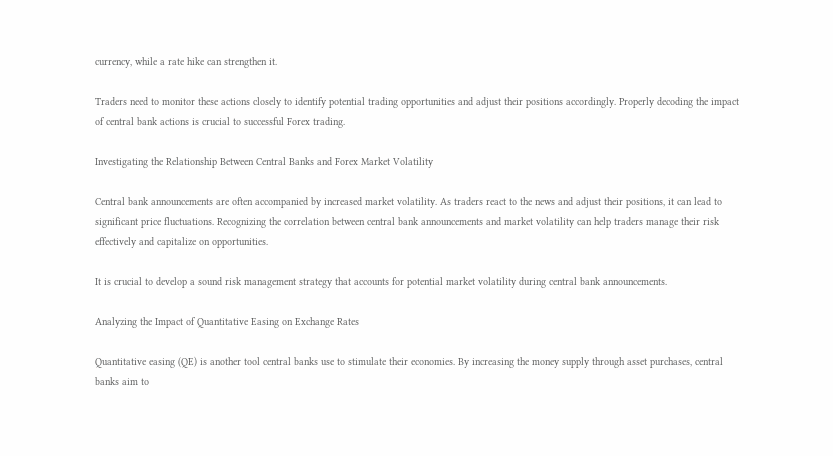currency, while a rate hike can strengthen it.

Traders need to monitor these actions closely to identify potential trading opportunities and adjust their positions accordingly. Properly decoding the impact of central bank actions is crucial to successful Forex trading.

Investigating the Relationship Between Central Banks and Forex Market Volatility

Central bank announcements are often accompanied by increased market volatility. As traders react to the news and adjust their positions, it can lead to significant price fluctuations. Recognizing the correlation between central bank announcements and market volatility can help traders manage their risk effectively and capitalize on opportunities.

It is crucial to develop a sound risk management strategy that accounts for potential market volatility during central bank announcements.

Analyzing the Impact of Quantitative Easing on Exchange Rates

Quantitative easing (QE) is another tool central banks use to stimulate their economies. By increasing the money supply through asset purchases, central banks aim to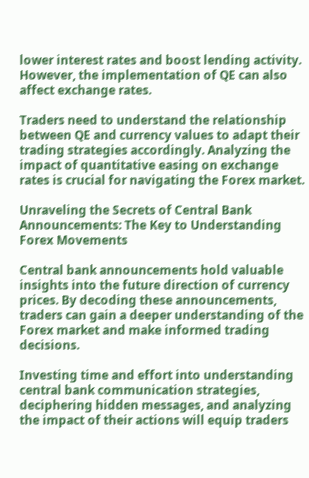lower interest rates and boost lending activity. However, the implementation of QE can also affect exchange rates.

Traders need to understand the relationship between QE and currency values to adapt their trading strategies accordingly. Analyzing the impact of quantitative easing on exchange rates is crucial for navigating the Forex market.

Unraveling the Secrets of Central Bank Announcements: The Key to Understanding Forex Movements

Central bank announcements hold valuable insights into the future direction of currency prices. By decoding these announcements, traders can gain a deeper understanding of the Forex market and make informed trading decisions.

Investing time and effort into understanding central bank communication strategies, deciphering hidden messages, and analyzing the impact of their actions will equip traders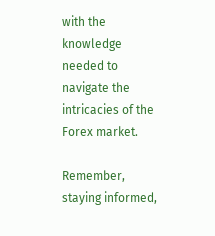with the knowledge needed to navigate the intricacies of the Forex market.

Remember, staying informed,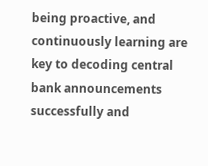being proactive, and continuously learning are key to decoding central bank announcements successfully and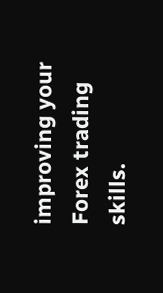improving your Forex trading skills.